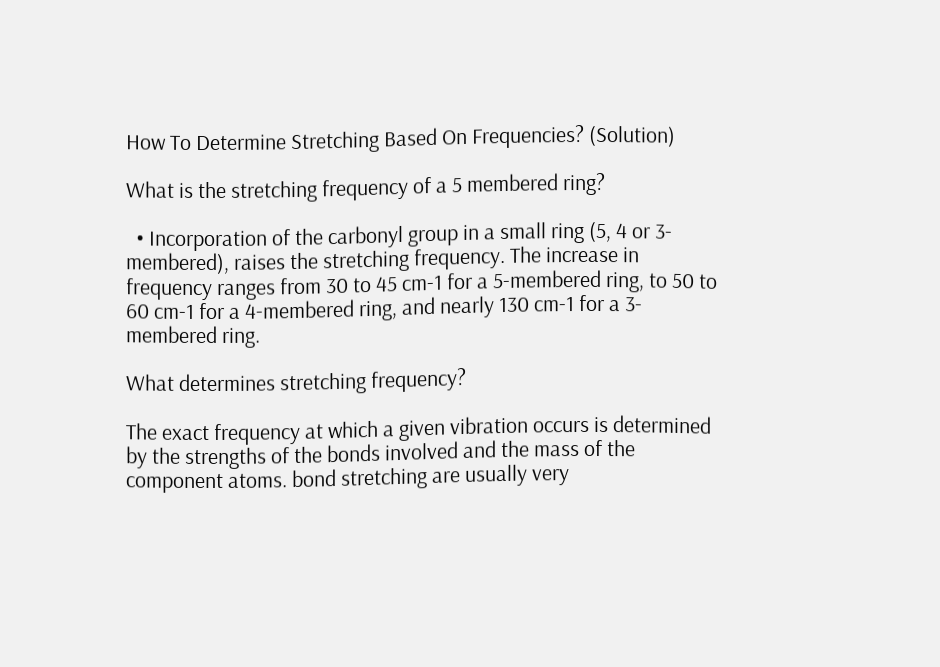How To Determine Stretching Based On Frequencies? (Solution)

What is the stretching frequency of a 5 membered ring?

  • Incorporation of the carbonyl group in a small ring (5, 4 or 3-membered), raises the stretching frequency. The increase in frequency ranges from 30 to 45 cm-1 for a 5-membered ring, to 50 to 60 cm-1 for a 4-membered ring, and nearly 130 cm-1 for a 3-membered ring.

What determines stretching frequency?

The exact frequency at which a given vibration occurs is determined by the strengths of the bonds involved and the mass of the component atoms. bond stretching are usually very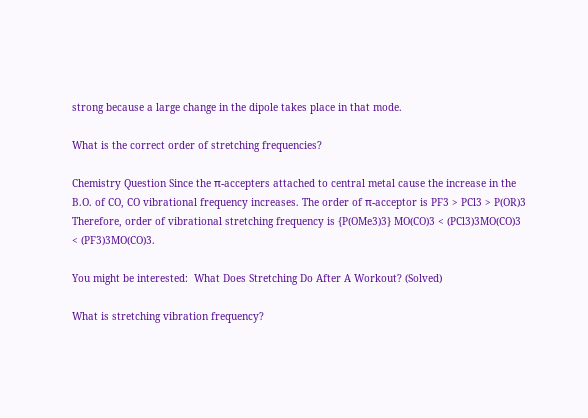strong because a large change in the dipole takes place in that mode.

What is the correct order of stretching frequencies?

Chemistry Question Since the π-accepters attached to central metal cause the increase in the B.O. of CO, CO vibrational frequency increases. The order of π-acceptor is PF3 > PCl3 > P(OR)3 Therefore, order of vibrational stretching frequency is {P(OMe3)3} MO(CO)3 < (PCl3)3MO(CO)3 < (PF3)3MO(CO)3.

You might be interested:  What Does Stretching Do After A Workout? (Solved)

What is stretching vibration frequency?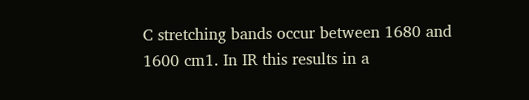C stretching bands occur between 1680 and 1600 cm1. In IR this results in a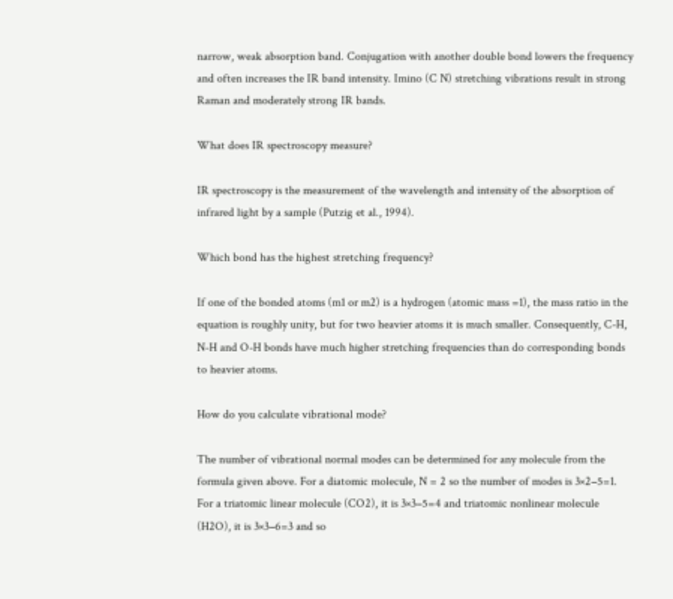narrow, weak absorption band. Conjugation with another double bond lowers the frequency and often increases the IR band intensity. Imino (C N) stretching vibrations result in strong Raman and moderately strong IR bands.

What does IR spectroscopy measure?

IR spectroscopy is the measurement of the wavelength and intensity of the absorption of infrared light by a sample (Putzig et al., 1994).

Which bond has the highest stretching frequency?

If one of the bonded atoms (m1 or m2) is a hydrogen (atomic mass =1), the mass ratio in the equation is roughly unity, but for two heavier atoms it is much smaller. Consequently, C-H, N-H and O-H bonds have much higher stretching frequencies than do corresponding bonds to heavier atoms.

How do you calculate vibrational mode?

The number of vibrational normal modes can be determined for any molecule from the formula given above. For a diatomic molecule, N = 2 so the number of modes is 3×2−5=1. For a triatomic linear molecule (CO2), it is 3×3−5=4 and triatomic nonlinear molecule (H2O), it is 3×3−6=3 and so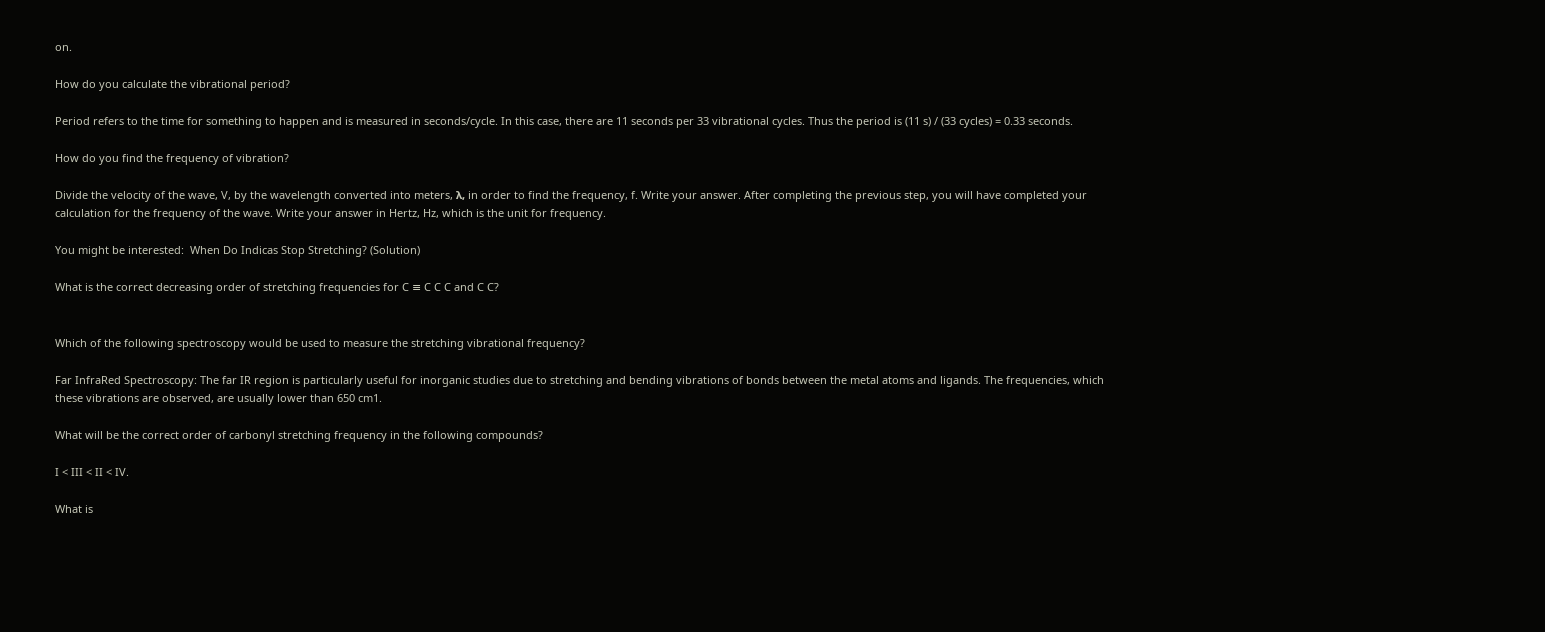on.

How do you calculate the vibrational period?

Period refers to the time for something to happen and is measured in seconds/cycle. In this case, there are 11 seconds per 33 vibrational cycles. Thus the period is (11 s) / (33 cycles) = 0.33 seconds.

How do you find the frequency of vibration?

Divide the velocity of the wave, V, by the wavelength converted into meters, λ, in order to find the frequency, f. Write your answer. After completing the previous step, you will have completed your calculation for the frequency of the wave. Write your answer in Hertz, Hz, which is the unit for frequency.

You might be interested:  When Do Indicas Stop Stretching? (Solution)

What is the correct decreasing order of stretching frequencies for C ≡ C C C and C C?


Which of the following spectroscopy would be used to measure the stretching vibrational frequency?

Far InfraRed Spectroscopy: The far IR region is particularly useful for inorganic studies due to stretching and bending vibrations of bonds between the metal atoms and ligands. The frequencies, which these vibrations are observed, are usually lower than 650 cm1.

What will be the correct order of carbonyl stretching frequency in the following compounds?

I < III < II < IV.

What is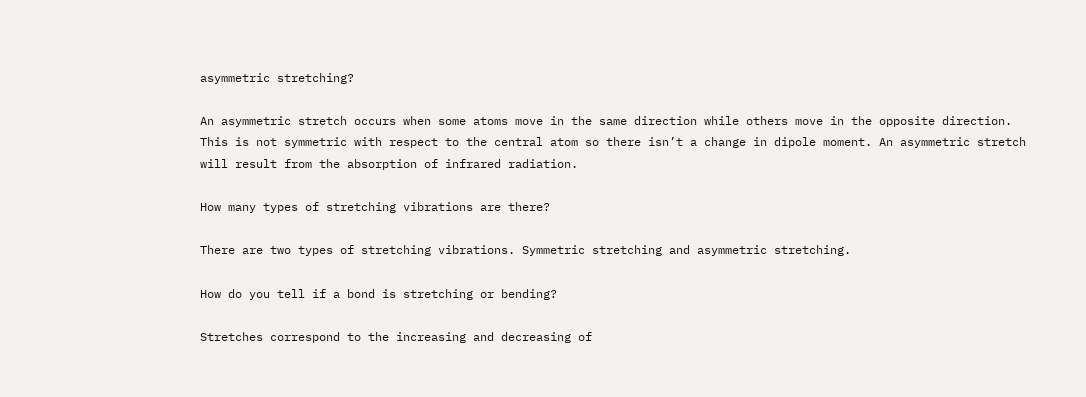asymmetric stretching?

An asymmetric stretch occurs when some atoms move in the same direction while others move in the opposite direction. This is not symmetric with respect to the central atom so there isn’t a change in dipole moment. An asymmetric stretch will result from the absorption of infrared radiation.

How many types of stretching vibrations are there?

There are two types of stretching vibrations. Symmetric stretching and asymmetric stretching.

How do you tell if a bond is stretching or bending?

Stretches correspond to the increasing and decreasing of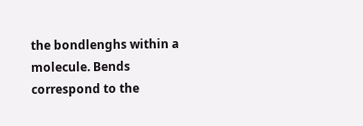the bondlenghs within a molecule. Bends correspond to the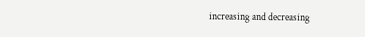increasing and decreasing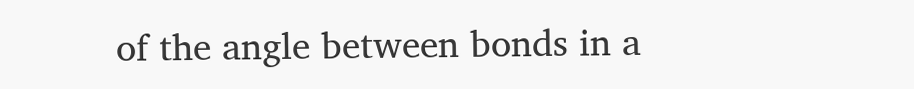of the angle between bonds in a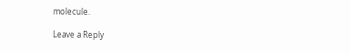molecule.

Leave a Reply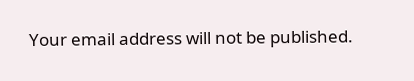Your email address will not be published.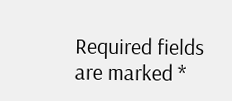Required fields are marked *